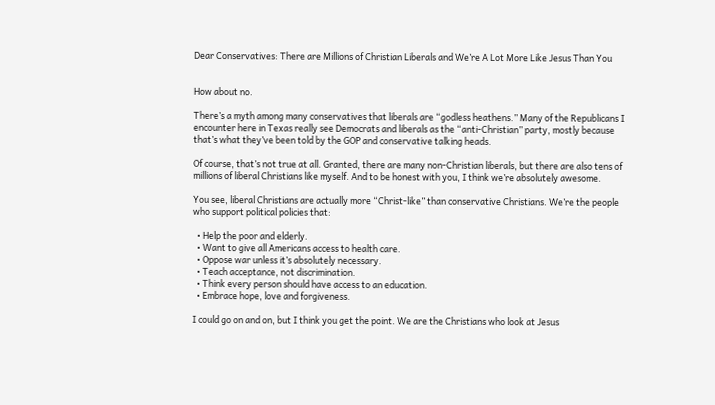Dear Conservatives: There are Millions of Christian Liberals and We’re A Lot More Like Jesus Than You


How about no.

There’s a myth among many conservatives that liberals are “godless heathens.” Many of the Republicans I encounter here in Texas really see Democrats and liberals as the “anti-Christian” party, mostly because that’s what they’ve been told by the GOP and conservative talking heads.

Of course, that’s not true at all. Granted, there are many non-Christian liberals, but there are also tens of millions of liberal Christians like myself. And to be honest with you, I think we’re absolutely awesome.

You see, liberal Christians are actually more “Christ-like” than conservative Christians. We’re the people who support political policies that:

  • Help the poor and elderly.
  • Want to give all Americans access to health care.
  • Oppose war unless it’s absolutely necessary.
  • Teach acceptance, not discrimination.
  • Think every person should have access to an education.
  • Embrace hope, love and forgiveness.

I could go on and on, but I think you get the point. We are the Christians who look at Jesus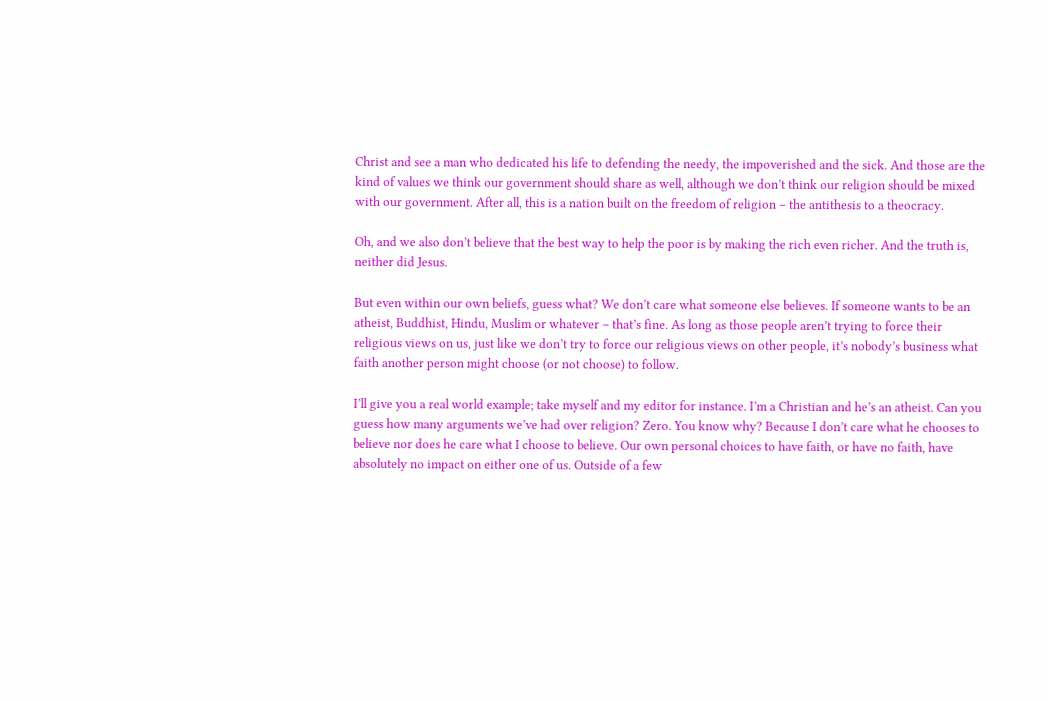Christ and see a man who dedicated his life to defending the needy, the impoverished and the sick. And those are the kind of values we think our government should share as well, although we don’t think our religion should be mixed with our government. After all, this is a nation built on the freedom of religion – the antithesis to a theocracy.

Oh, and we also don’t believe that the best way to help the poor is by making the rich even richer. And the truth is, neither did Jesus.

But even within our own beliefs, guess what? We don’t care what someone else believes. If someone wants to be an atheist, Buddhist, Hindu, Muslim or whatever – that’s fine. As long as those people aren’t trying to force their religious views on us, just like we don’t try to force our religious views on other people, it’s nobody’s business what faith another person might choose (or not choose) to follow.

I’ll give you a real world example; take myself and my editor for instance. I’m a Christian and he’s an atheist. Can you guess how many arguments we’ve had over religion? Zero. You know why? Because I don’t care what he chooses to believe nor does he care what I choose to believe. Our own personal choices to have faith, or have no faith, have absolutely no impact on either one of us. Outside of a few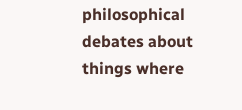philosophical debates about things where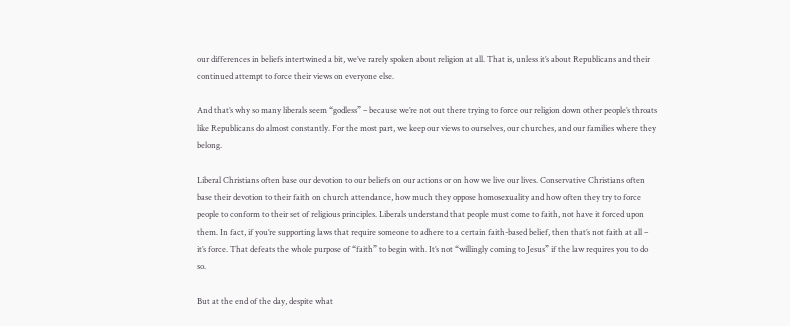our differences in beliefs intertwined a bit, we’ve rarely spoken about religion at all. That is, unless it’s about Republicans and their continued attempt to force their views on everyone else.

And that’s why so many liberals seem “godless” – because we’re not out there trying to force our religion down other people’s throats like Republicans do almost constantly. For the most part, we keep our views to ourselves, our churches, and our families where they belong.

Liberal Christians often base our devotion to our beliefs on our actions or on how we live our lives. Conservative Christians often base their devotion to their faith on church attendance, how much they oppose homosexuality and how often they try to force people to conform to their set of religious principles. Liberals understand that people must come to faith, not have it forced upon them. In fact, if you’re supporting laws that require someone to adhere to a certain faith-based belief, then that’s not faith at all – it’s force. That defeats the whole purpose of “faith” to begin with. It’s not “willingly coming to Jesus” if the law requires you to do so.

But at the end of the day, despite what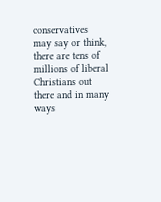conservatives may say or think, there are tens of millions of liberal Christians out there and in many ways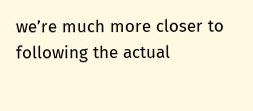we’re much more closer to following the actual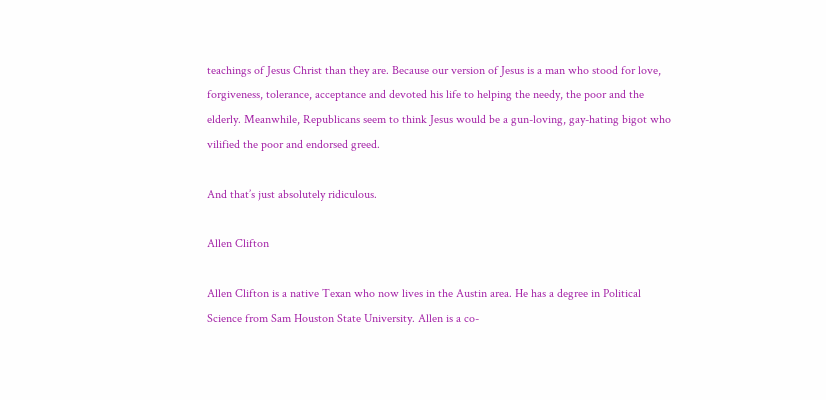teachings of Jesus Christ than they are. Because our version of Jesus is a man who stood for love, forgiveness, tolerance, acceptance and devoted his life to helping the needy, the poor and the elderly. Meanwhile, Republicans seem to think Jesus would be a gun-loving, gay-hating bigot who vilified the poor and endorsed greed.

And that’s just absolutely ridiculous.

Allen Clifton

Allen Clifton is a native Texan who now lives in the Austin area. He has a degree in Political Science from Sam Houston State University. Allen is a co-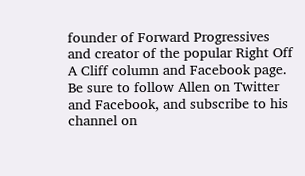founder of Forward Progressives and creator of the popular Right Off A Cliff column and Facebook page. Be sure to follow Allen on Twitter and Facebook, and subscribe to his channel on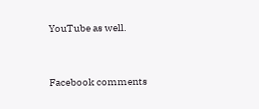YouTube as well.


Facebook comments